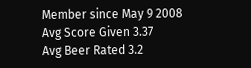Member since May 9 2008
Avg Score Given 3.37
Avg Beer Rated 3.2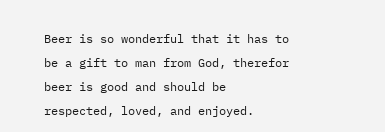Beer is so wonderful that it has to be a gift to man from God, therefor beer is good and should be respected, loved, and enjoyed.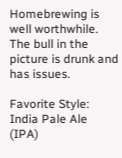Homebrewing is well worthwhile. The bull in the picture is drunk and has issues.

Favorite Style: India Pale Ale (IPA)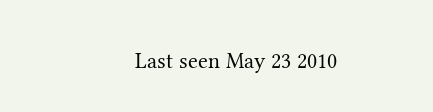Last seen May 23 2010